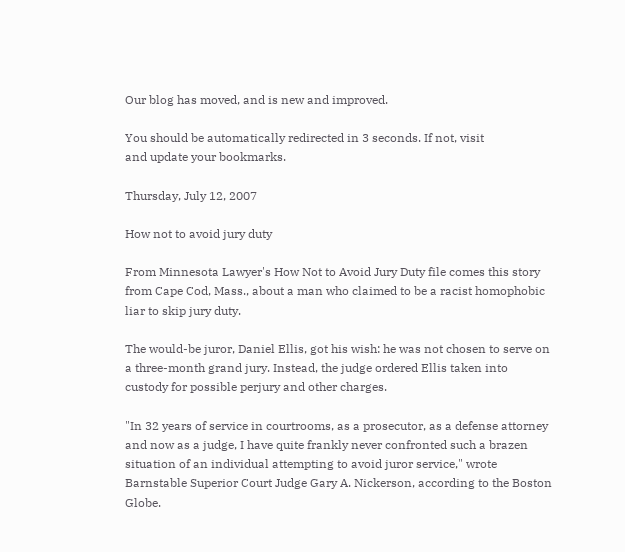Our blog has moved, and is new and improved.

You should be automatically redirected in 3 seconds. If not, visit
and update your bookmarks.

Thursday, July 12, 2007

How not to avoid jury duty

From Minnesota Lawyer's How Not to Avoid Jury Duty file comes this story from Cape Cod, Mass., about a man who claimed to be a racist homophobic liar to skip jury duty.

The would-be juror, Daniel Ellis, got his wish: he was not chosen to serve on a three-month grand jury. Instead, the judge ordered Ellis taken into custody for possible perjury and other charges.

"In 32 years of service in courtrooms, as a prosecutor, as a defense attorney and now as a judge, I have quite frankly never confronted such a brazen situation of an individual attempting to avoid juror service," wrote Barnstable Superior Court Judge Gary A. Nickerson, according to the Boston Globe.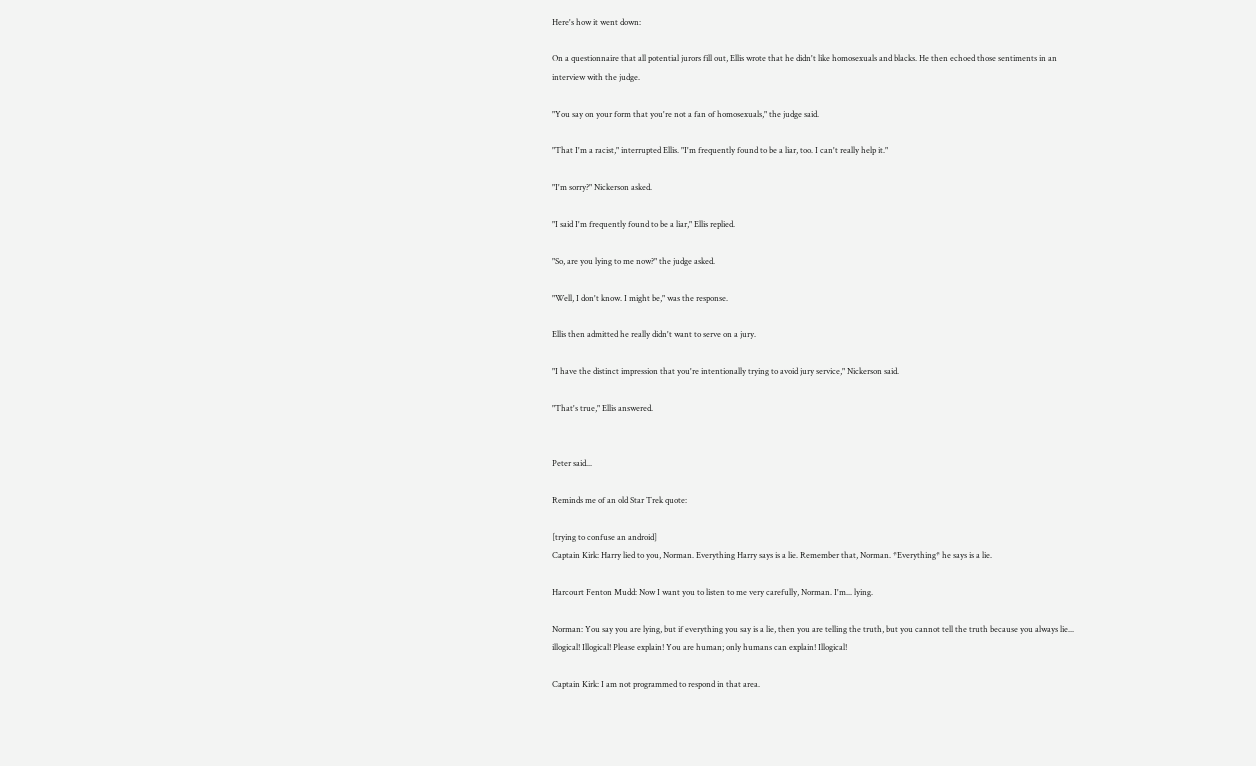Here's how it went down:

On a questionnaire that all potential jurors fill out, Ellis wrote that he didn't like homosexuals and blacks. He then echoed those sentiments in an interview with the judge.

"You say on your form that you're not a fan of homosexuals," the judge said.

"That I'm a racist," interrupted Ellis. "I'm frequently found to be a liar, too. I can't really help it."

"I'm sorry?" Nickerson asked.

"I said I'm frequently found to be a liar," Ellis replied.

"So, are you lying to me now?" the judge asked.

"Well, I don't know. I might be," was the response.

Ellis then admitted he really didn't want to serve on a jury.

"I have the distinct impression that you're intentionally trying to avoid jury service," Nickerson said.

"That's true," Ellis answered.


Peter said...

Reminds me of an old Star Trek quote:

[trying to confuse an android]
Captain Kirk: Harry lied to you, Norman. Everything Harry says is a lie. Remember that, Norman. *Everything* he says is a lie.

Harcourt Fenton Mudd: Now I want you to listen to me very carefully, Norman. I'm... lying.

Norman: You say you are lying, but if everything you say is a lie, then you are telling the truth, but you cannot tell the truth because you always lie... illogical! Illogical! Please explain! You are human; only humans can explain! Illogical!

Captain Kirk: I am not programmed to respond in that area.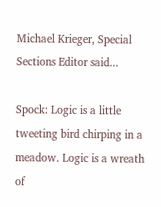Michael Krieger, Special Sections Editor said...

Spock: Logic is a little tweeting bird chirping in a meadow. Logic is a wreath of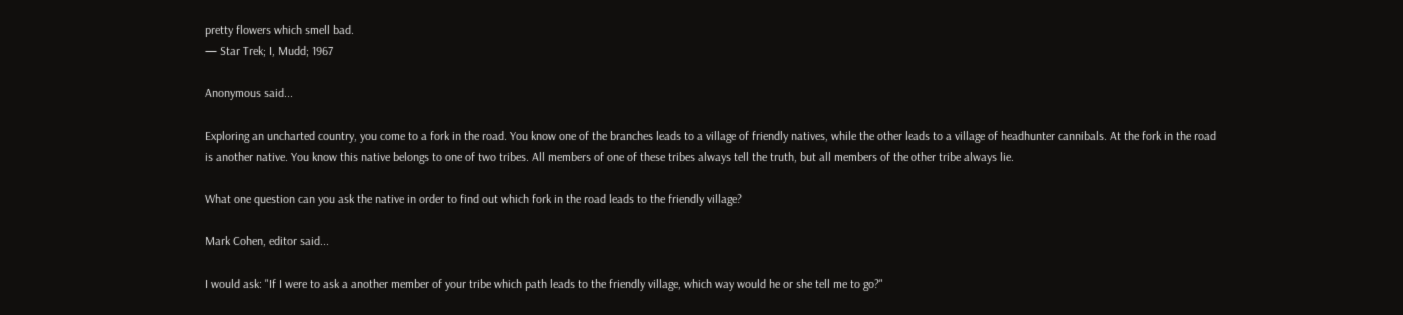pretty flowers which smell bad.
— Star Trek; I, Mudd; 1967

Anonymous said...

Exploring an uncharted country, you come to a fork in the road. You know one of the branches leads to a village of friendly natives, while the other leads to a village of headhunter cannibals. At the fork in the road is another native. You know this native belongs to one of two tribes. All members of one of these tribes always tell the truth, but all members of the other tribe always lie.

What one question can you ask the native in order to find out which fork in the road leads to the friendly village?

Mark Cohen, editor said...

I would ask: "If I were to ask a another member of your tribe which path leads to the friendly village, which way would he or she tell me to go?"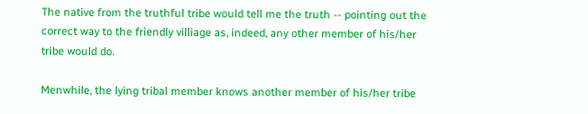The native from the truthful tribe would tell me the truth -- pointing out the correct way to the friendly villiage as, indeed, any other member of his/her tribe would do.

Menwhile, the lying tribal member knows another member of his/her tribe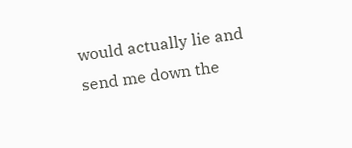would actually lie and send me down the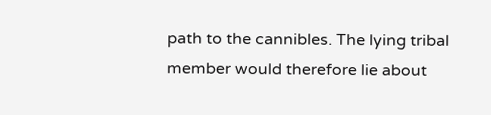path to the cannibles. The lying tribal member would therefore lie about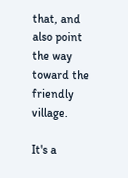that, and also point the way toward the friendly village.

It's a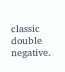classic double negative.